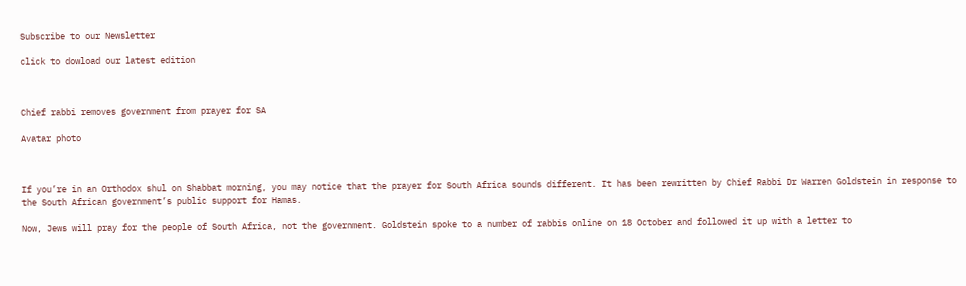Subscribe to our Newsletter

click to dowload our latest edition



Chief rabbi removes government from prayer for SA

Avatar photo



If you’re in an Orthodox shul on Shabbat morning, you may notice that the prayer for South Africa sounds different. It has been rewritten by Chief Rabbi Dr Warren Goldstein in response to the South African government’s public support for Hamas.

Now, Jews will pray for the people of South Africa, not the government. Goldstein spoke to a number of rabbis online on 18 October and followed it up with a letter to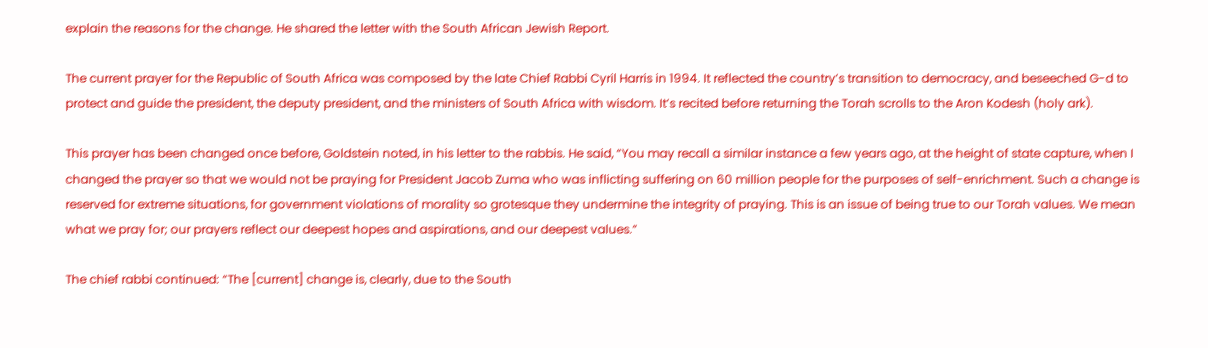explain the reasons for the change. He shared the letter with the South African Jewish Report.

The current prayer for the Republic of South Africa was composed by the late Chief Rabbi Cyril Harris in 1994. It reflected the country’s transition to democracy, and beseeched G-d to protect and guide the president, the deputy president, and the ministers of South Africa with wisdom. It’s recited before returning the Torah scrolls to the Aron Kodesh (holy ark).

This prayer has been changed once before, Goldstein noted, in his letter to the rabbis. He said, “You may recall a similar instance a few years ago, at the height of state capture, when I changed the prayer so that we would not be praying for President Jacob Zuma who was inflicting suffering on 60 million people for the purposes of self-enrichment. Such a change is reserved for extreme situations, for government violations of morality so grotesque they undermine the integrity of praying. This is an issue of being true to our Torah values. We mean what we pray for; our prayers reflect our deepest hopes and aspirations, and our deepest values.”

The chief rabbi continued: “The [current] change is, clearly, due to the South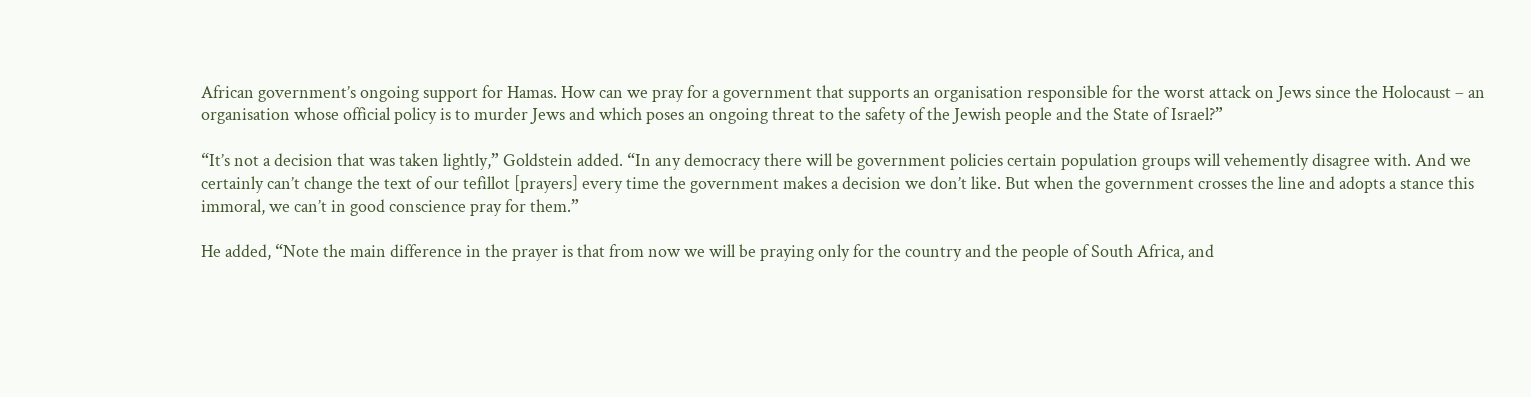African government’s ongoing support for Hamas. How can we pray for a government that supports an organisation responsible for the worst attack on Jews since the Holocaust – an organisation whose official policy is to murder Jews and which poses an ongoing threat to the safety of the Jewish people and the State of Israel?”

“It’s not a decision that was taken lightly,” Goldstein added. “In any democracy there will be government policies certain population groups will vehemently disagree with. And we certainly can’t change the text of our tefillot [prayers] every time the government makes a decision we don’t like. But when the government crosses the line and adopts a stance this immoral, we can’t in good conscience pray for them.”

He added, “Note the main difference in the prayer is that from now we will be praying only for the country and the people of South Africa, and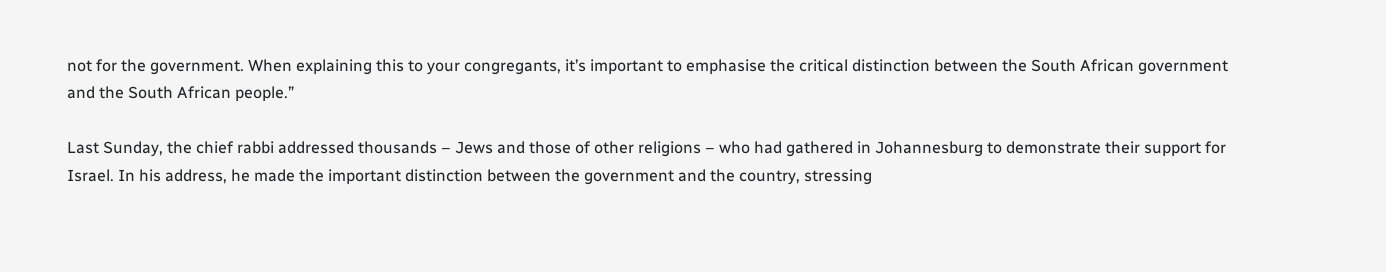not for the government. When explaining this to your congregants, it’s important to emphasise the critical distinction between the South African government and the South African people.”

Last Sunday, the chief rabbi addressed thousands – Jews and those of other religions – who had gathered in Johannesburg to demonstrate their support for Israel. In his address, he made the important distinction between the government and the country, stressing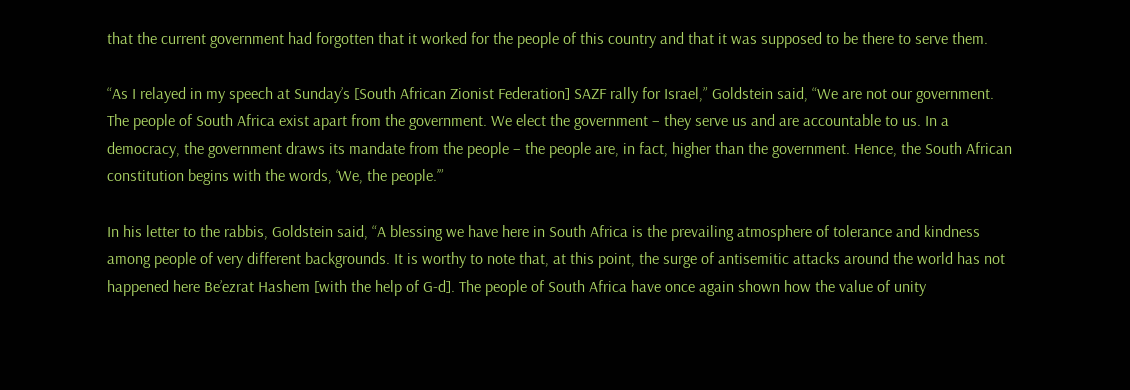that the current government had forgotten that it worked for the people of this country and that it was supposed to be there to serve them.

“As I relayed in my speech at Sunday’s [South African Zionist Federation] SAZF rally for Israel,” Goldstein said, “We are not our government. The people of South Africa exist apart from the government. We elect the government – they serve us and are accountable to us. In a democracy, the government draws its mandate from the people – the people are, in fact, higher than the government. Hence, the South African constitution begins with the words, ‘We, the people.’”

In his letter to the rabbis, Goldstein said, “A blessing we have here in South Africa is the prevailing atmosphere of tolerance and kindness among people of very different backgrounds. It is worthy to note that, at this point, the surge of antisemitic attacks around the world has not happened here Be’ezrat Hashem [with the help of G-d]. The people of South Africa have once again shown how the value of unity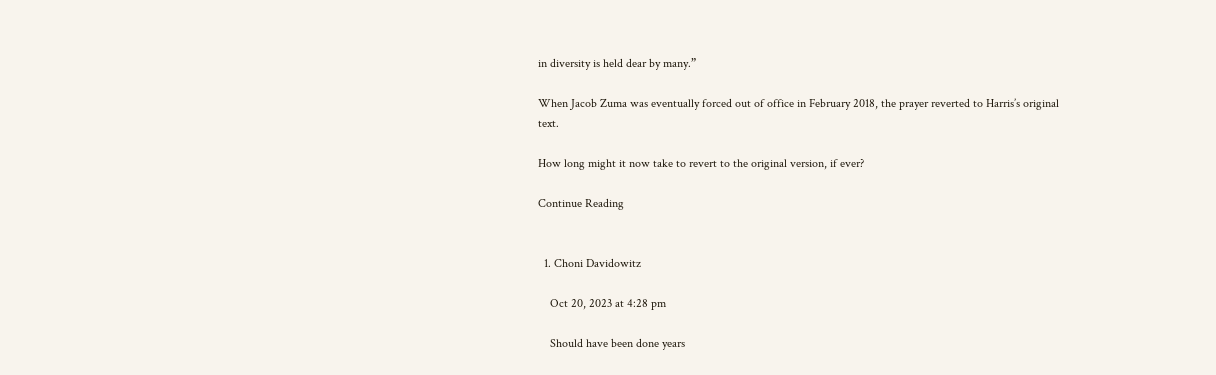in diversity is held dear by many.”

When Jacob Zuma was eventually forced out of office in February 2018, the prayer reverted to Harris’s original text.

How long might it now take to revert to the original version, if ever?

Continue Reading


  1. Choni Davidowitz

    Oct 20, 2023 at 4:28 pm

    Should have been done years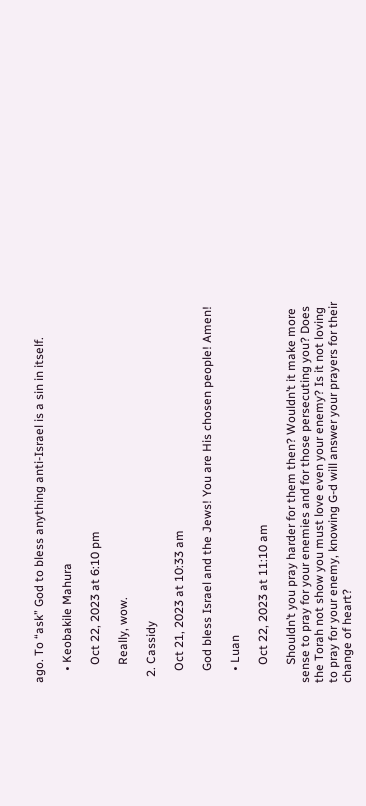ago. To “ask” God to bless anything anti-Israel is a sin in itself.

    • Keobakile Mahura

      Oct 22, 2023 at 6:10 pm

      Really, wow.

  2. Cassidy

    Oct 21, 2023 at 10:33 am

    God bless Israel and the Jews! You are His chosen people! Amen!

    • Luan

      Oct 22, 2023 at 11:10 am

      Shouldn’t you pray harder for them then? Wouldn’t it make more sense to pray for your enemies and for those persecuting you? Does the Torah not show you must love even your enemy? Is it not loving to pray for your enemy, knowing G-d will answer your prayers for their change of heart?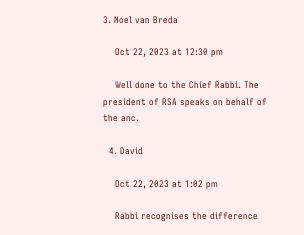3. Noel van Breda

    Oct 22, 2023 at 12:30 pm

    Well done to the Chief Rabbi. The president of RSA speaks on behalf of the anc.

  4. David

    Oct 22, 2023 at 1:02 pm

    Rabbi recognises the difference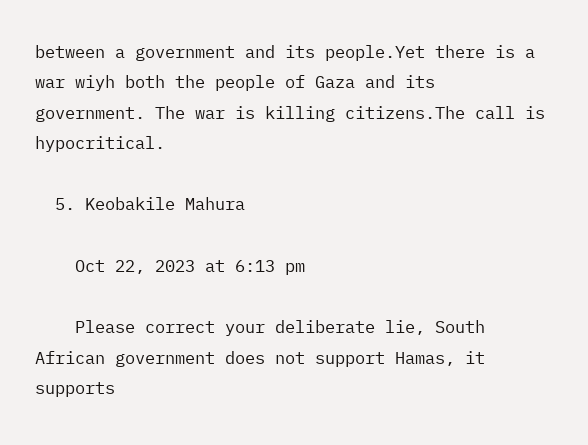between a government and its people.Yet there is a war wiyh both the people of Gaza and its government. The war is killing citizens.The call is hypocritical.

  5. Keobakile Mahura

    Oct 22, 2023 at 6:13 pm

    Please correct your deliberate lie, South African government does not support Hamas, it supports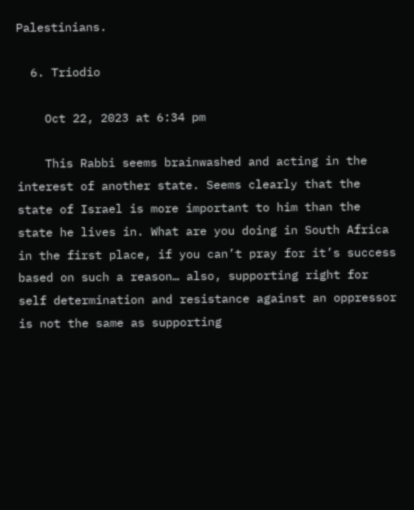Palestinians.

  6. Triodio

    Oct 22, 2023 at 6:34 pm

    This Rabbi seems brainwashed and acting in the interest of another state. Seems clearly that the state of Israel is more important to him than the state he lives in. What are you doing in South Africa in the first place, if you can’t pray for it’s success based on such a reason… also, supporting right for self determination and resistance against an oppressor is not the same as supporting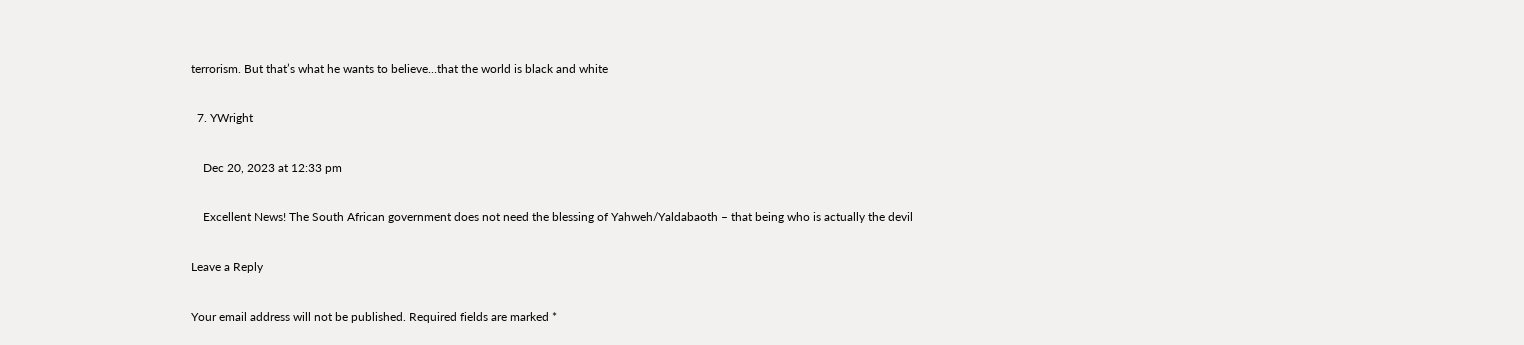terrorism. But that’s what he wants to believe…that the world is black and white

  7. YWright

    Dec 20, 2023 at 12:33 pm

    Excellent News! The South African government does not need the blessing of Yahweh/Yaldabaoth – that being who is actually the devil

Leave a Reply

Your email address will not be published. Required fields are marked *